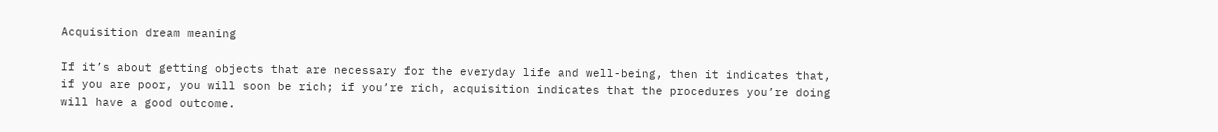Acquisition dream meaning

If it’s about getting objects that are necessary for the everyday life and well-being, then it indicates that, if you are poor, you will soon be rich; if you’re rich, acquisition indicates that the procedures you’re doing will have a good outcome.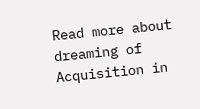Read more about dreaming of Acquisition in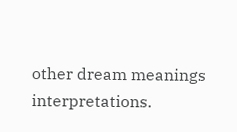other dream meanings interpretations.